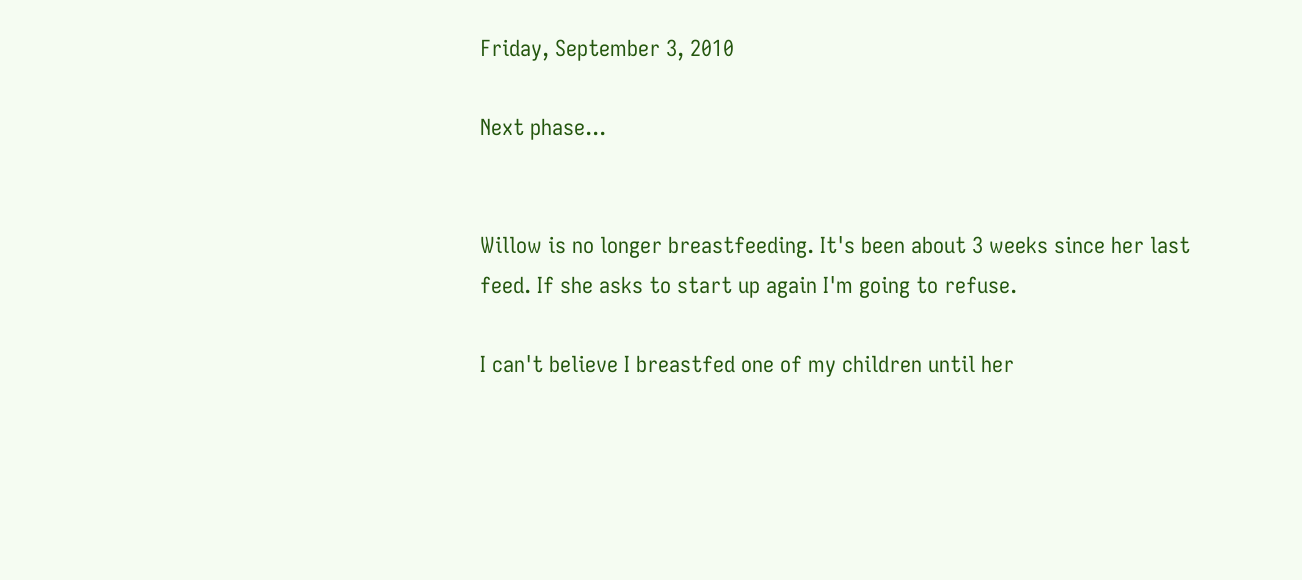Friday, September 3, 2010

Next phase...


Willow is no longer breastfeeding. It's been about 3 weeks since her last feed. If she asks to start up again I'm going to refuse.

I can't believe I breastfed one of my children until her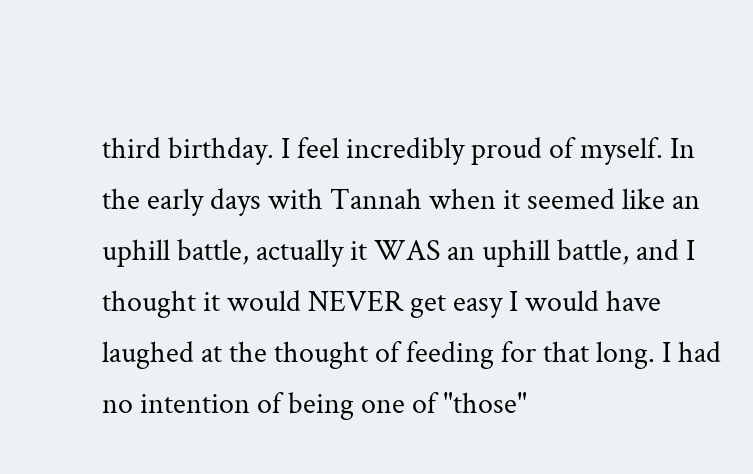third birthday. I feel incredibly proud of myself. In the early days with Tannah when it seemed like an uphill battle, actually it WAS an uphill battle, and I thought it would NEVER get easy I would have laughed at the thought of feeding for that long. I had no intention of being one of "those"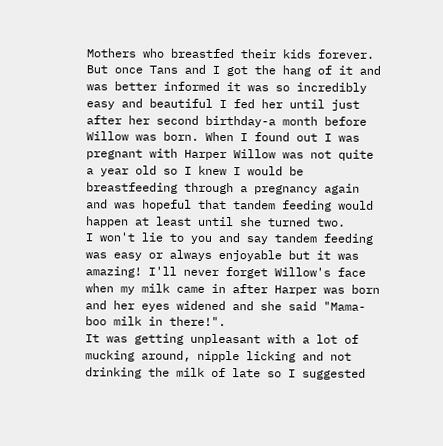Mothers who breastfed their kids forever. But once Tans and I got the hang of it and was better informed it was so incredibly easy and beautiful I fed her until just after her second birthday-a month before Willow was born. When I found out I was pregnant with Harper Willow was not quite a year old so I knew I would be breastfeeding through a pregnancy again and was hopeful that tandem feeding would happen at least until she turned two.
I won't lie to you and say tandem feeding was easy or always enjoyable but it was amazing! I'll never forget Willow's face when my milk came in after Harper was born and her eyes widened and she said "Mama-boo milk in there!".
It was getting unpleasant with a lot of mucking around, nipple licking and not drinking the milk of late so I suggested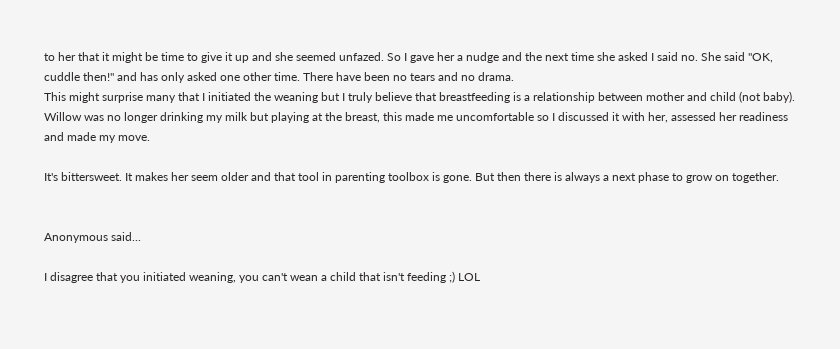to her that it might be time to give it up and she seemed unfazed. So I gave her a nudge and the next time she asked I said no. She said "OK, cuddle then!" and has only asked one other time. There have been no tears and no drama.
This might surprise many that I initiated the weaning but I truly believe that breastfeeding is a relationship between mother and child (not baby). Willow was no longer drinking my milk but playing at the breast, this made me uncomfortable so I discussed it with her, assessed her readiness and made my move.

It's bittersweet. It makes her seem older and that tool in parenting toolbox is gone. But then there is always a next phase to grow on together.


Anonymous said...

I disagree that you initiated weaning, you can't wean a child that isn't feeding ;) LOL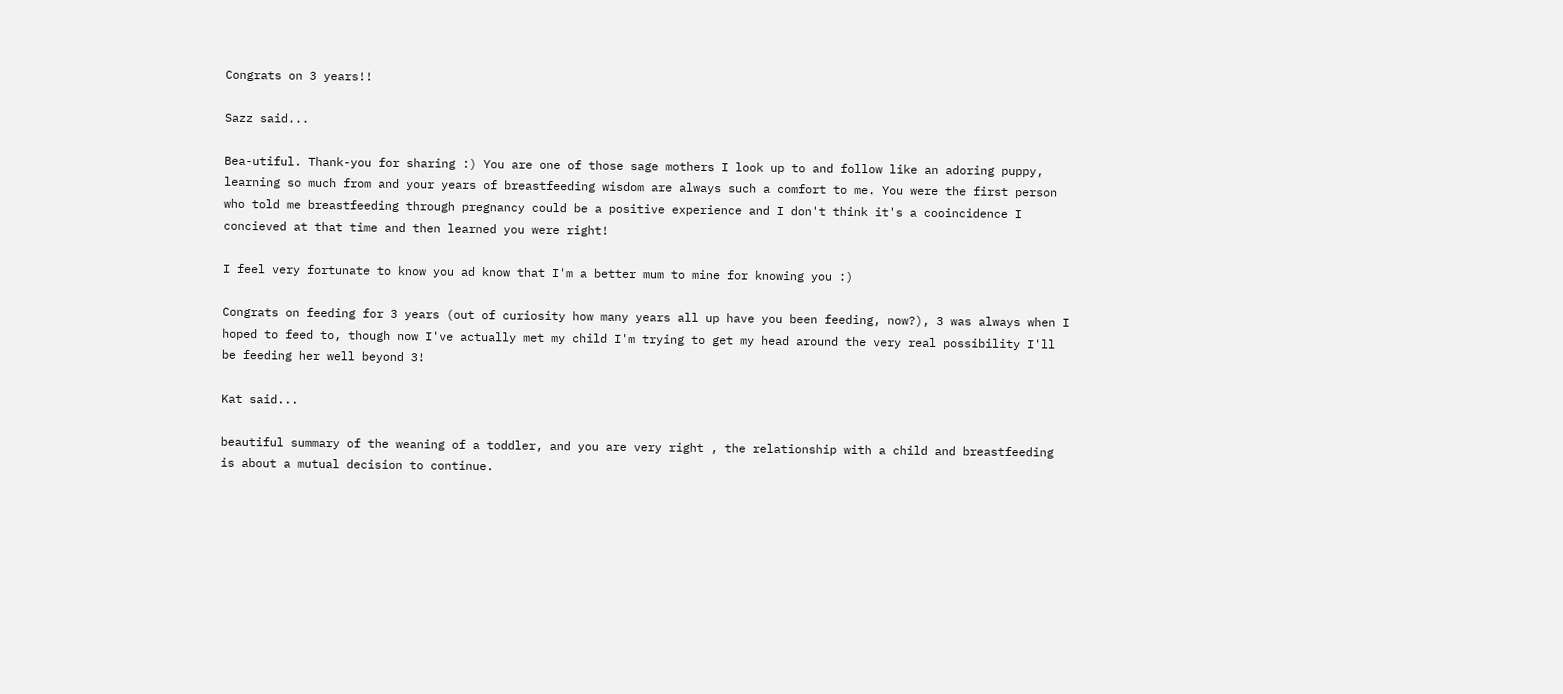Congrats on 3 years!!

Sazz said...

Bea-utiful. Thank-you for sharing :) You are one of those sage mothers I look up to and follow like an adoring puppy, learning so much from and your years of breastfeeding wisdom are always such a comfort to me. You were the first person who told me breastfeeding through pregnancy could be a positive experience and I don't think it's a cooincidence I concieved at that time and then learned you were right!

I feel very fortunate to know you ad know that I'm a better mum to mine for knowing you :)

Congrats on feeding for 3 years (out of curiosity how many years all up have you been feeding, now?), 3 was always when I hoped to feed to, though now I've actually met my child I'm trying to get my head around the very real possibility I'll be feeding her well beyond 3!

Kat said...

beautiful summary of the weaning of a toddler, and you are very right , the relationship with a child and breastfeeding is about a mutual decision to continue.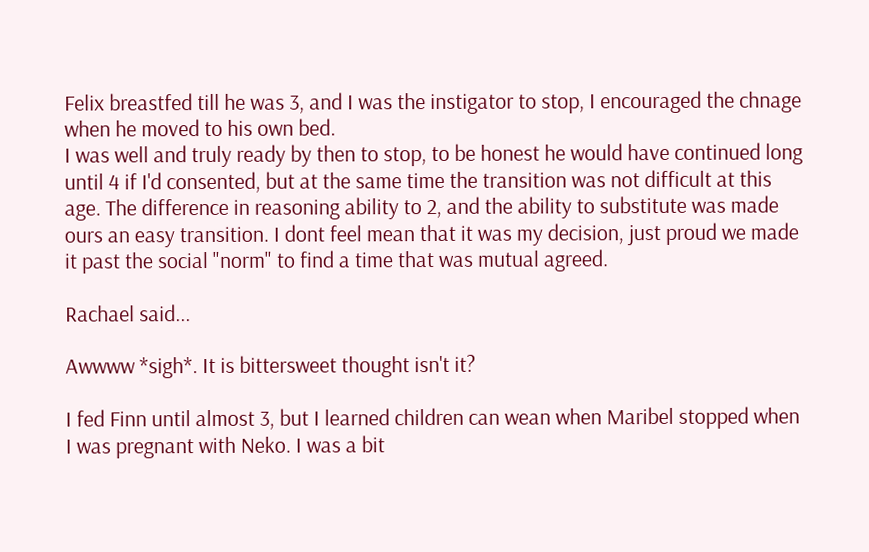Felix breastfed till he was 3, and I was the instigator to stop, I encouraged the chnage when he moved to his own bed.
I was well and truly ready by then to stop, to be honest he would have continued long until 4 if I'd consented, but at the same time the transition was not difficult at this age. The difference in reasoning ability to 2, and the ability to substitute was made ours an easy transition. I dont feel mean that it was my decision, just proud we made it past the social "norm" to find a time that was mutual agreed.

Rachael said...

Awwww *sigh*. It is bittersweet thought isn't it?

I fed Finn until almost 3, but I learned children can wean when Maribel stopped when I was pregnant with Neko. I was a bit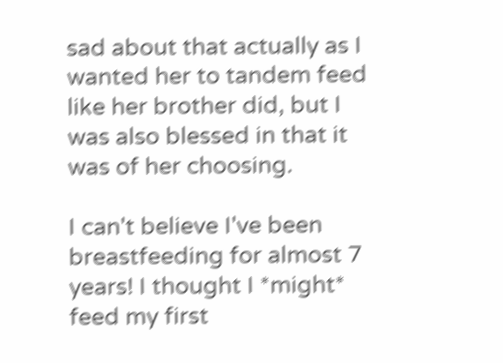sad about that actually as I wanted her to tandem feed like her brother did, but I was also blessed in that it was of her choosing.

I can't believe I've been breastfeeding for almost 7 years! I thought I *might* feed my first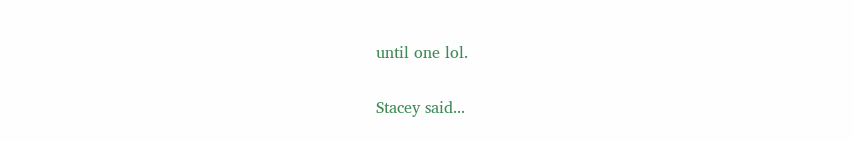until one lol.

Stacey said...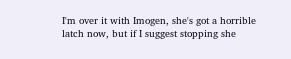I'm over it with Imogen, she's got a horrible latch now, but if I suggest stopping she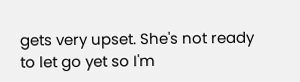gets very upset. She's not ready to let go yet so I'm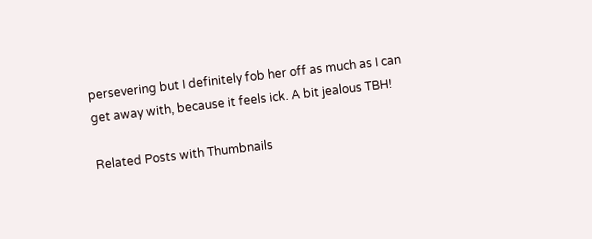persevering but I definitely fob her off as much as I can get away with, because it feels ick. A bit jealous TBH!

Related Posts with Thumbnails